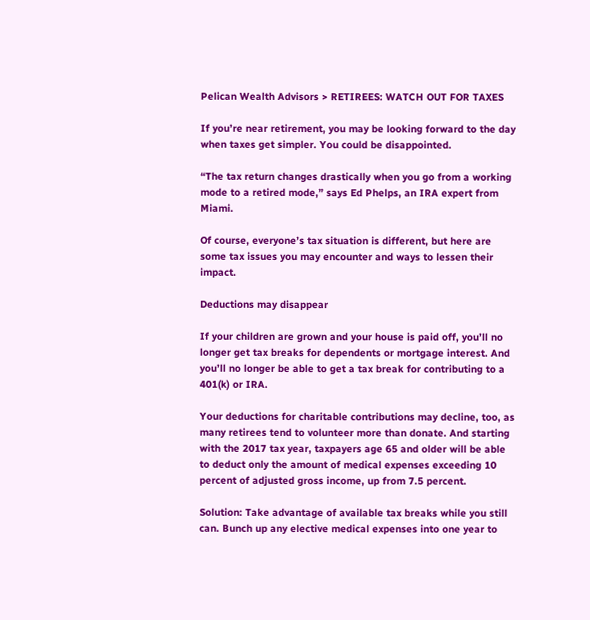Pelican Wealth Advisors > RETIREES: WATCH OUT FOR TAXES

If you’re near retirement, you may be looking forward to the day when taxes get simpler. You could be disappointed.

“The tax return changes drastically when you go from a working mode to a retired mode,” says Ed Phelps, an IRA expert from Miami.

Of course, everyone’s tax situation is different, but here are some tax issues you may encounter and ways to lessen their impact.

Deductions may disappear

If your children are grown and your house is paid off, you’ll no longer get tax breaks for dependents or mortgage interest. And you’ll no longer be able to get a tax break for contributing to a 401(k) or IRA.

Your deductions for charitable contributions may decline, too, as many retirees tend to volunteer more than donate. And starting with the 2017 tax year, taxpayers age 65 and older will be able to deduct only the amount of medical expenses exceeding 10 percent of adjusted gross income, up from 7.5 percent.

Solution: Take advantage of available tax breaks while you still can. Bunch up any elective medical expenses into one year to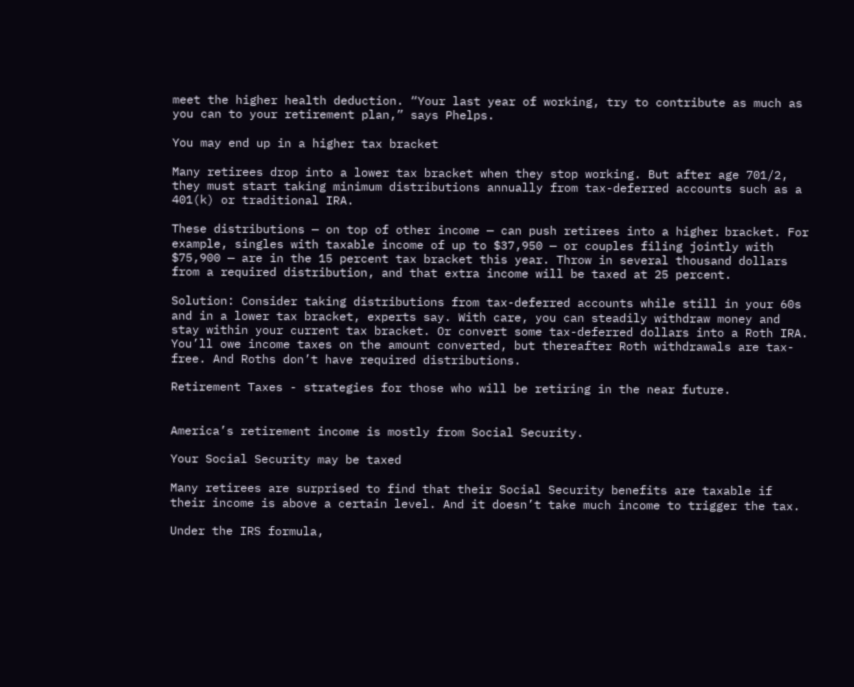meet the higher health deduction. “Your last year of working, try to contribute as much as you can to your retirement plan,” says Phelps.

You may end up in a higher tax bracket

Many retirees drop into a lower tax bracket when they stop working. But after age 701/2, they must start taking minimum distributions annually from tax-deferred accounts such as a 401(k) or traditional IRA.

These distributions — on top of other income — can push retirees into a higher bracket. For example, singles with taxable income of up to $37,950 — or couples filing jointly with $75,900 — are in the 15 percent tax bracket this year. Throw in several thousand dollars from a required distribution, and that extra income will be taxed at 25 percent.

Solution: Consider taking distributions from tax-deferred accounts while still in your 60s and in a lower tax bracket, experts say. With care, you can steadily withdraw money and stay within your current tax bracket. Or convert some tax-deferred dollars into a Roth IRA. You’ll owe income taxes on the amount converted, but thereafter Roth withdrawals are tax-free. And Roths don’t have required distributions.

Retirement Taxes - strategies for those who will be retiring in the near future.


America’s retirement income is mostly from Social Security.

Your Social Security may be taxed

Many retirees are surprised to find that their Social Security benefits are taxable if their income is above a certain level. And it doesn’t take much income to trigger the tax.

Under the IRS formula,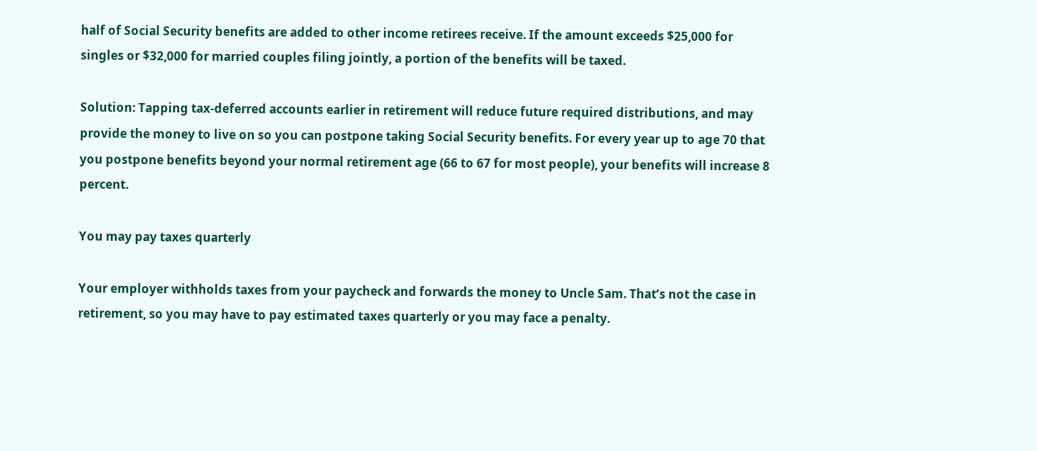half of Social Security benefits are added to other income retirees receive. If the amount exceeds $25,000 for singles or $32,000 for married couples filing jointly, a portion of the benefits will be taxed.

Solution: Tapping tax-deferred accounts earlier in retirement will reduce future required distributions, and may provide the money to live on so you can postpone taking Social Security benefits. For every year up to age 70 that you postpone benefits beyond your normal retirement age (66 to 67 for most people), your benefits will increase 8 percent.

You may pay taxes quarterly

Your employer withholds taxes from your paycheck and forwards the money to Uncle Sam. That’s not the case in retirement, so you may have to pay estimated taxes quarterly or you may face a penalty.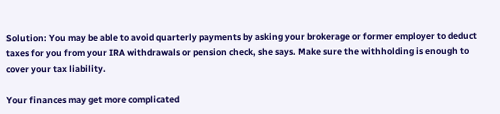Solution: You may be able to avoid quarterly payments by asking your brokerage or former employer to deduct taxes for you from your IRA withdrawals or pension check, she says. Make sure the withholding is enough to cover your tax liability.

Your finances may get more complicated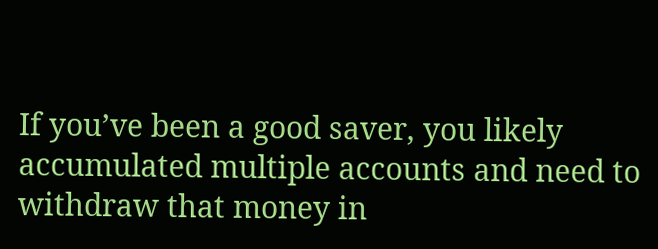If you’ve been a good saver, you likely accumulated multiple accounts and need to withdraw that money in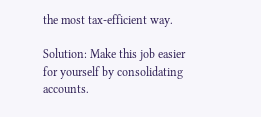the most tax-efficient way.

Solution: Make this job easier for yourself by consolidating accounts.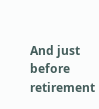And just before retirement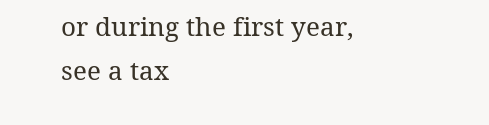or during the first year, see a tax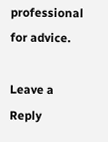professional for advice.

Leave a Reply